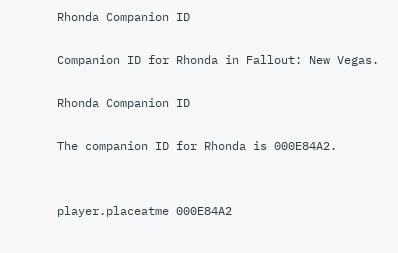Rhonda Companion ID

Companion ID for Rhonda in Fallout: New Vegas.

Rhonda Companion ID

The companion ID for Rhonda is 000E84A2.


player.placeatme 000E84A2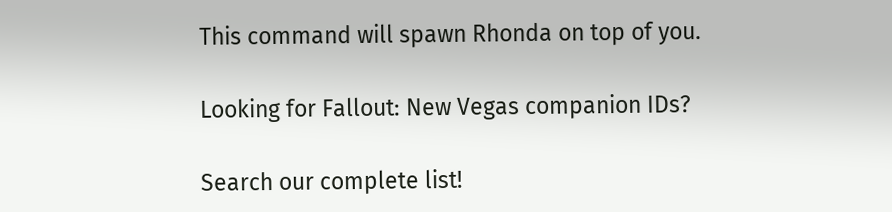This command will spawn Rhonda on top of you.

Looking for Fallout: New Vegas companion IDs?

Search our complete list!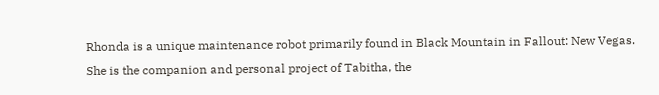Rhonda is a unique maintenance robot primarily found in Black Mountain in Fallout: New Vegas. She is the companion and personal project of Tabitha, the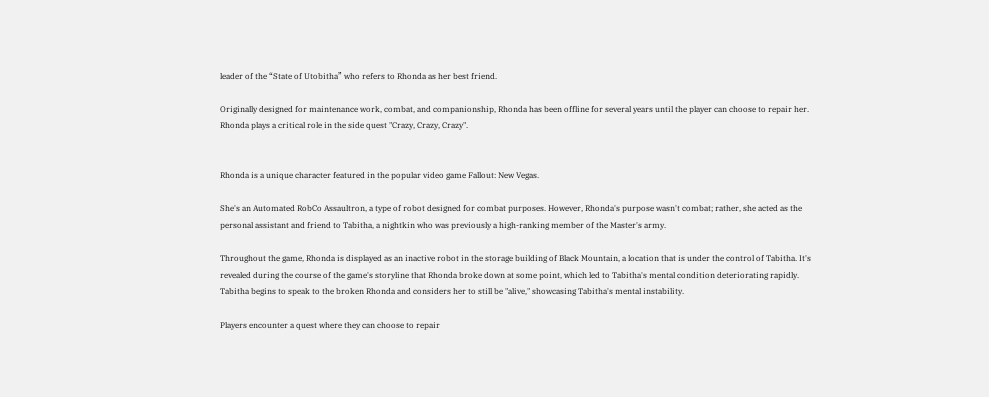leader of the “State of Utobitha” who refers to Rhonda as her best friend.

Originally designed for maintenance work, combat, and companionship, Rhonda has been offline for several years until the player can choose to repair her. Rhonda plays a critical role in the side quest "Crazy, Crazy, Crazy".


Rhonda is a unique character featured in the popular video game Fallout: New Vegas.

She's an Automated RobCo Assaultron, a type of robot designed for combat purposes. However, Rhonda's purpose wasn't combat; rather, she acted as the personal assistant and friend to Tabitha, a nightkin who was previously a high-ranking member of the Master's army.

Throughout the game, Rhonda is displayed as an inactive robot in the storage building of Black Mountain, a location that is under the control of Tabitha. It's revealed during the course of the game's storyline that Rhonda broke down at some point, which led to Tabitha's mental condition deteriorating rapidly. Tabitha begins to speak to the broken Rhonda and considers her to still be "alive," showcasing Tabitha's mental instability.

Players encounter a quest where they can choose to repair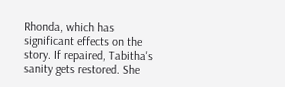Rhonda, which has significant effects on the story. If repaired, Tabitha's sanity gets restored. She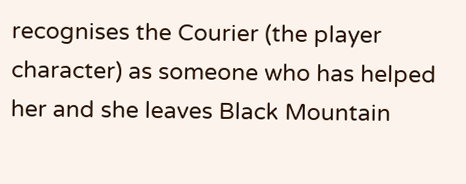recognises the Courier (the player character) as someone who has helped her and she leaves Black Mountain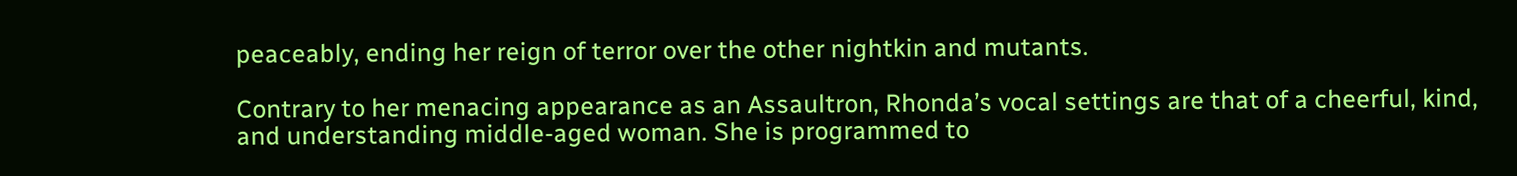peaceably, ending her reign of terror over the other nightkin and mutants.

Contrary to her menacing appearance as an Assaultron, Rhonda’s vocal settings are that of a cheerful, kind, and understanding middle-aged woman. She is programmed to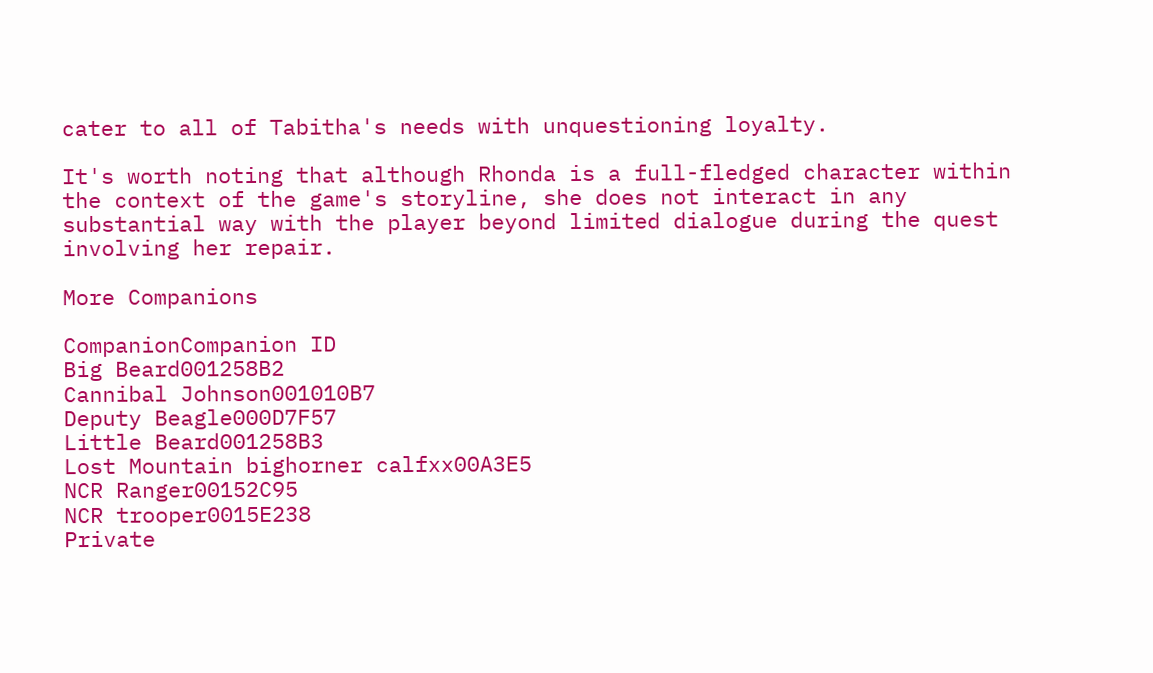cater to all of Tabitha's needs with unquestioning loyalty.

It's worth noting that although Rhonda is a full-fledged character within the context of the game's storyline, she does not interact in any substantial way with the player beyond limited dialogue during the quest involving her repair.

More Companions

CompanionCompanion ID
Big Beard001258B2
Cannibal Johnson001010B7
Deputy Beagle000D7F57
Little Beard001258B3
Lost Mountain bighorner calfxx00A3E5
NCR Ranger00152C95
NCR trooper0015E238
Private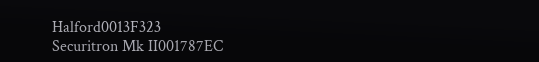Halford0013F323
Securitron Mk II001787EC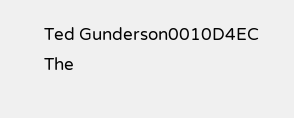Ted Gunderson0010D4EC
The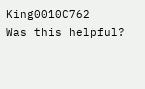King0010C762
Was this helpful?